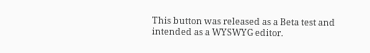This button was released as a Beta test and intended as a WYSWYG editor.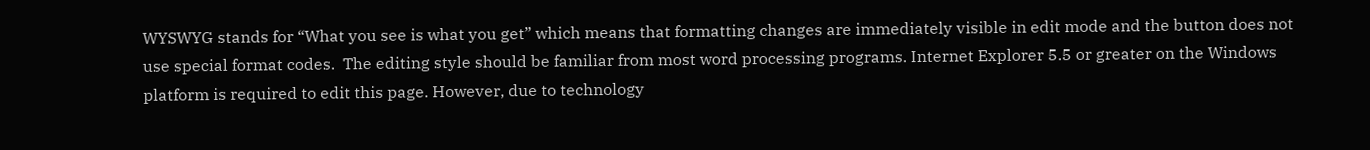WYSWYG stands for “What you see is what you get” which means that formatting changes are immediately visible in edit mode and the button does not use special format codes.  The editing style should be familiar from most word processing programs. Internet Explorer 5.5 or greater on the Windows platform is required to edit this page. However, due to technology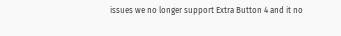issues we no longer support Extra Button 4 and it no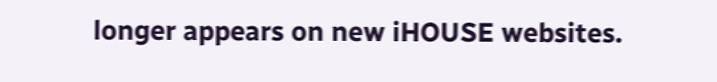longer appears on new iHOUSE websites.